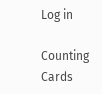Log in

Counting Cards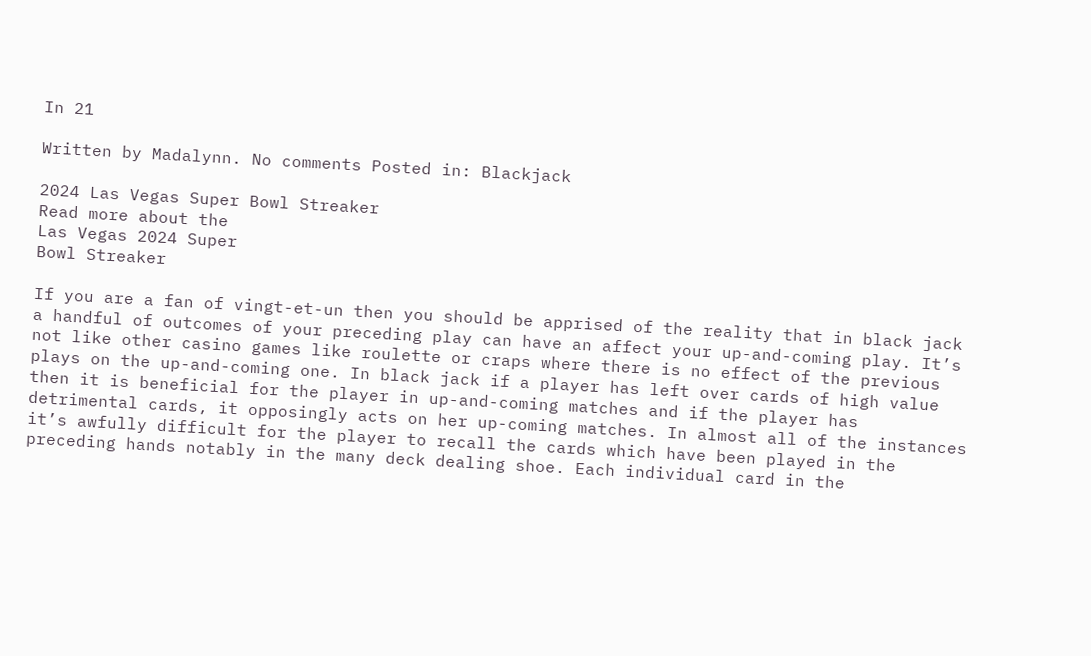In 21

Written by Madalynn. No comments Posted in: Blackjack

2024 Las Vegas Super Bowl Streaker
Read more about the
Las Vegas 2024 Super
Bowl Streaker

If you are a fan of vingt-et-un then you should be apprised of the reality that in black jack a handful of outcomes of your preceding play can have an affect your up-and-coming play. It’s not like other casino games like roulette or craps where there is no effect of the previous plays on the up-and-coming one. In black jack if a player has left over cards of high value then it is beneficial for the player in up-and-coming matches and if the player has detrimental cards, it opposingly acts on her up-coming matches. In almost all of the instances it’s awfully difficult for the player to recall the cards which have been played in the preceding hands notably in the many deck dealing shoe. Each individual card in the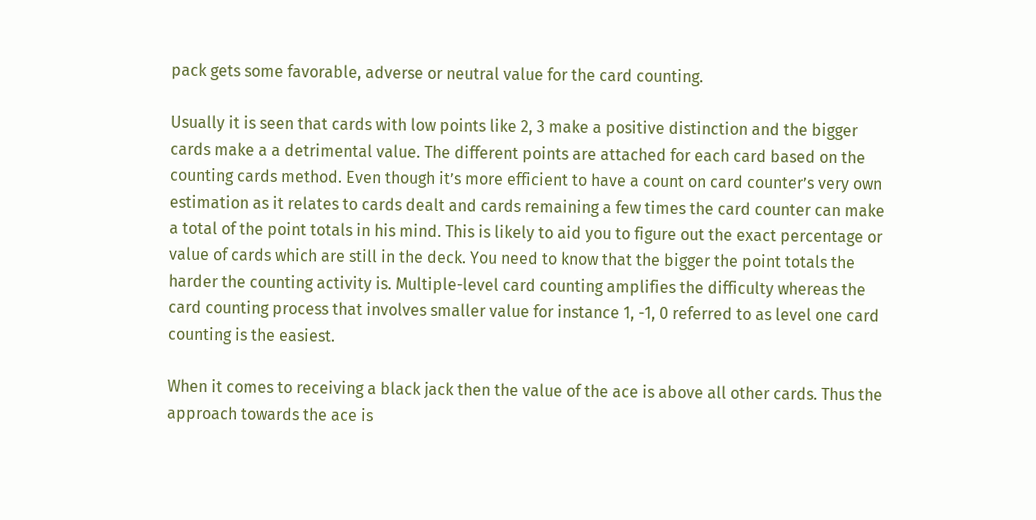pack gets some favorable, adverse or neutral value for the card counting.

Usually it is seen that cards with low points like 2, 3 make a positive distinction and the bigger cards make a a detrimental value. The different points are attached for each card based on the counting cards method. Even though it’s more efficient to have a count on card counter’s very own estimation as it relates to cards dealt and cards remaining a few times the card counter can make a total of the point totals in his mind. This is likely to aid you to figure out the exact percentage or value of cards which are still in the deck. You need to know that the bigger the point totals the harder the counting activity is. Multiple-level card counting amplifies the difficulty whereas the card counting process that involves smaller value for instance 1, -1, 0 referred to as level one card counting is the easiest.

When it comes to receiving a black jack then the value of the ace is above all other cards. Thus the approach towards the ace is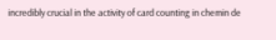incredibly crucial in the activity of card counting in chemin de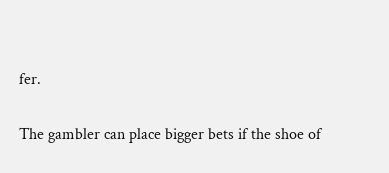fer.

The gambler can place bigger bets if the shoe of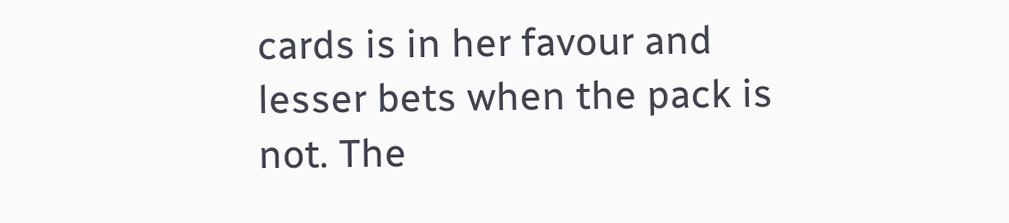cards is in her favour and lesser bets when the pack is not. The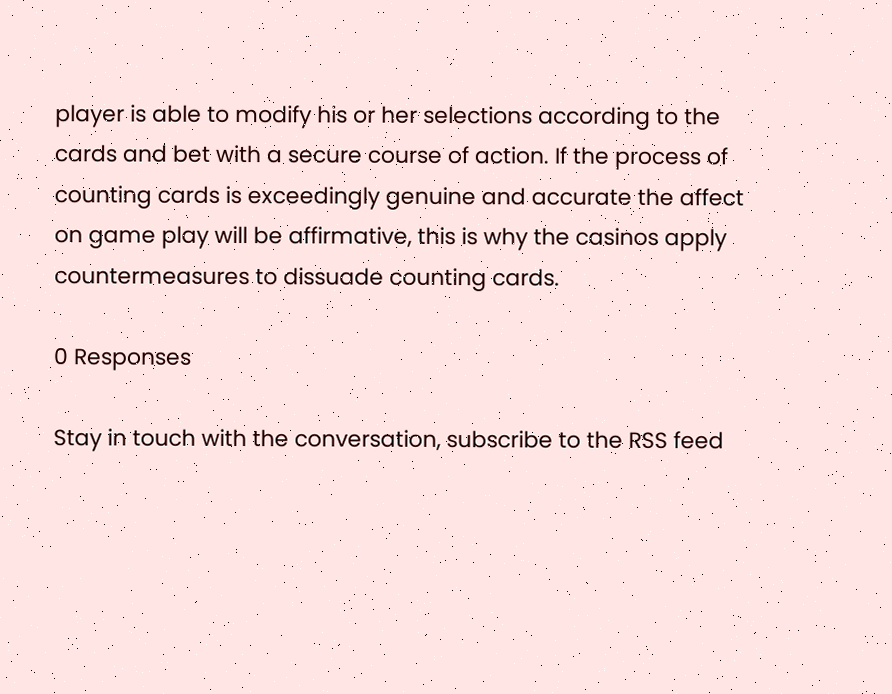player is able to modify his or her selections according to the cards and bet with a secure course of action. If the process of counting cards is exceedingly genuine and accurate the affect on game play will be affirmative, this is why the casinos apply countermeasures to dissuade counting cards.

0 Responses

Stay in touch with the conversation, subscribe to the RSS feed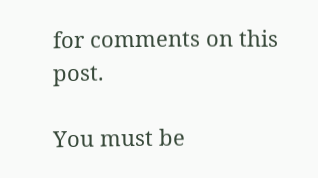for comments on this post.

You must be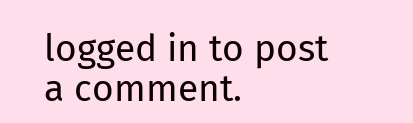logged in to post a comment.